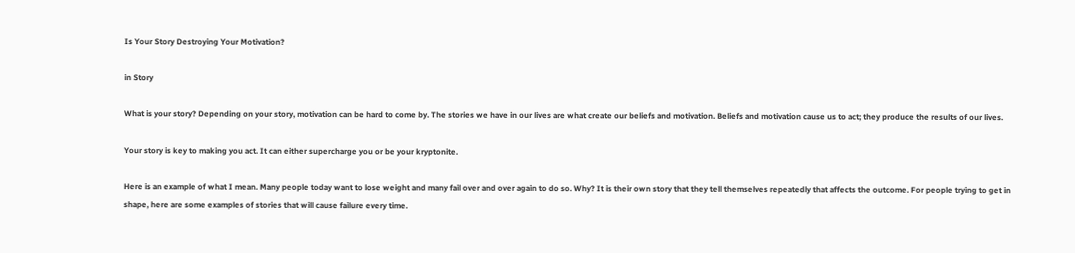Is Your Story Destroying Your Motivation?

in Story

What is your story? Depending on your story, motivation can be hard to come by. The stories we have in our lives are what create our beliefs and motivation. Beliefs and motivation cause us to act; they produce the results of our lives.

Your story is key to making you act. It can either supercharge you or be your kryptonite.

Here is an example of what I mean. Many people today want to lose weight and many fail over and over again to do so. Why? It is their own story that they tell themselves repeatedly that affects the outcome. For people trying to get in shape, here are some examples of stories that will cause failure every time.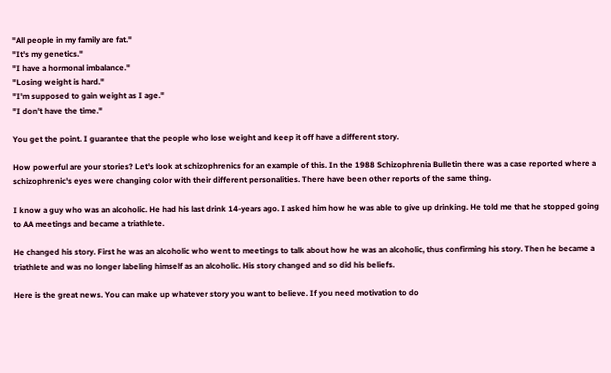"All people in my family are fat."
"It's my genetics."
"I have a hormonal imbalance."
"Losing weight is hard."
"I'm supposed to gain weight as I age."
"I don't have the time."

You get the point. I guarantee that the people who lose weight and keep it off have a different story.

How powerful are your stories? Let's look at schizophrenics for an example of this. In the 1988 Schizophrenia Bulletin there was a case reported where a schizophrenic's eyes were changing color with their different personalities. There have been other reports of the same thing.

I know a guy who was an alcoholic. He had his last drink 14-years ago. I asked him how he was able to give up drinking. He told me that he stopped going to AA meetings and became a triathlete.

He changed his story. First he was an alcoholic who went to meetings to talk about how he was an alcoholic, thus confirming his story. Then he became a triathlete and was no longer labeling himself as an alcoholic. His story changed and so did his beliefs.

Here is the great news. You can make up whatever story you want to believe. If you need motivation to do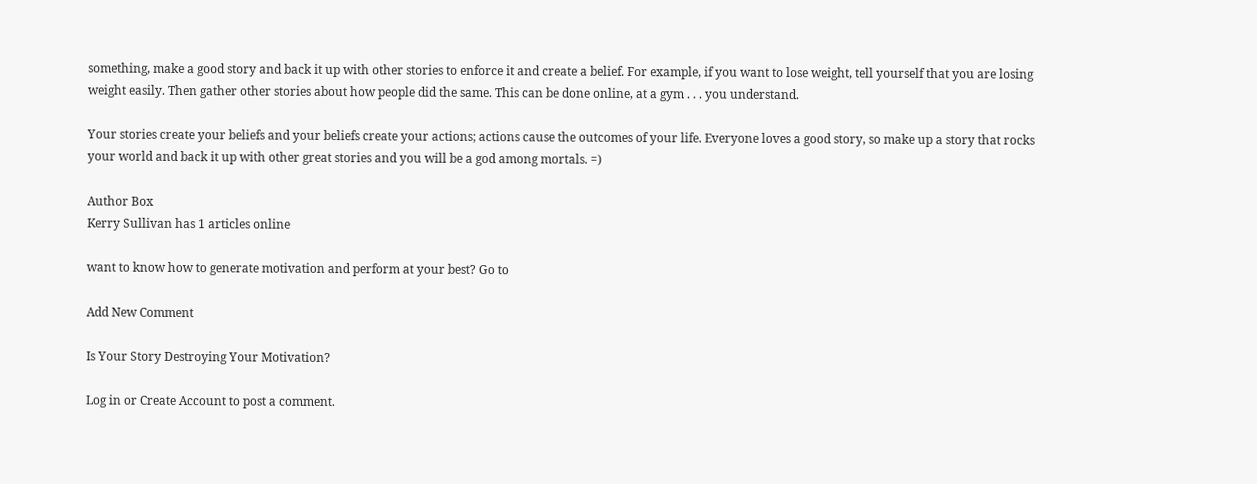something, make a good story and back it up with other stories to enforce it and create a belief. For example, if you want to lose weight, tell yourself that you are losing weight easily. Then gather other stories about how people did the same. This can be done online, at a gym . . . you understand.

Your stories create your beliefs and your beliefs create your actions; actions cause the outcomes of your life. Everyone loves a good story, so make up a story that rocks your world and back it up with other great stories and you will be a god among mortals. =)

Author Box
Kerry Sullivan has 1 articles online

want to know how to generate motivation and perform at your best? Go to

Add New Comment

Is Your Story Destroying Your Motivation?

Log in or Create Account to post a comment.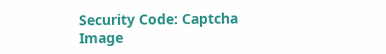Security Code: Captcha Image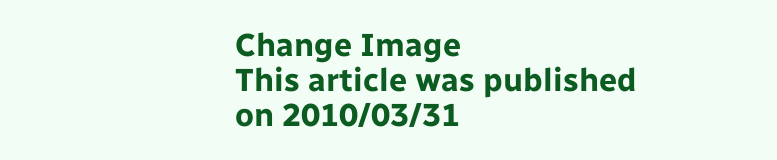Change Image
This article was published on 2010/03/31